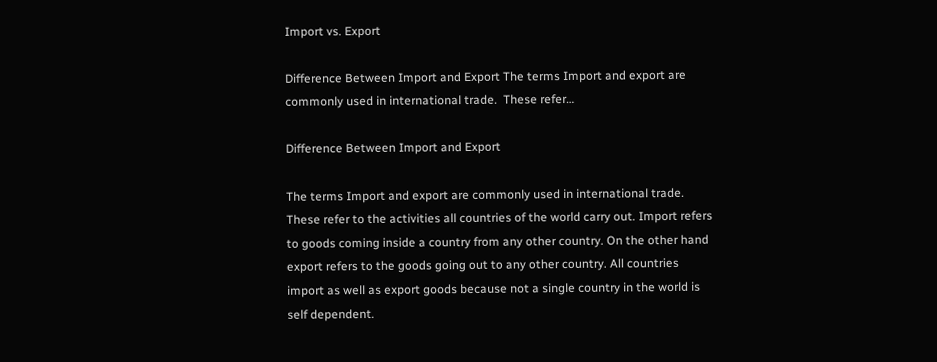Import vs. Export

Difference Between Import and Export The terms Import and export are commonly used in international trade.  These refer…

Difference Between Import and Export

The terms Import and export are commonly used in international trade.  These refer to the activities all countries of the world carry out. Import refers to goods coming inside a country from any other country. On the other hand export refers to the goods going out to any other country. All countries import as well as export goods because not a single country in the world is self dependent.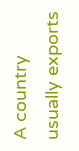A country usually exports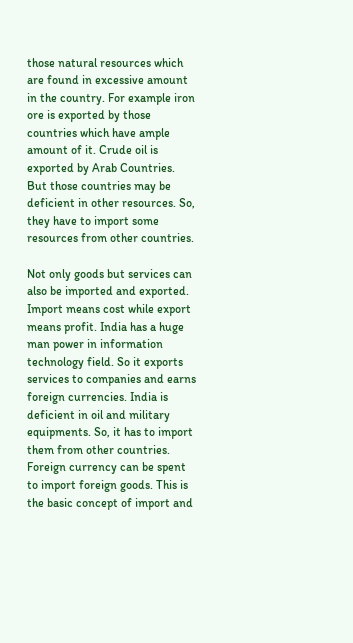those natural resources which are found in excessive amount in the country. For example iron ore is exported by those countries which have ample amount of it. Crude oil is exported by Arab Countries. But those countries may be deficient in other resources. So, they have to import some resources from other countries.

Not only goods but services can also be imported and exported. Import means cost while export means profit. India has a huge man power in information technology field. So it exports services to companies and earns foreign currencies. India is deficient in oil and military equipments. So, it has to import them from other countries. Foreign currency can be spent to import foreign goods. This is the basic concept of import and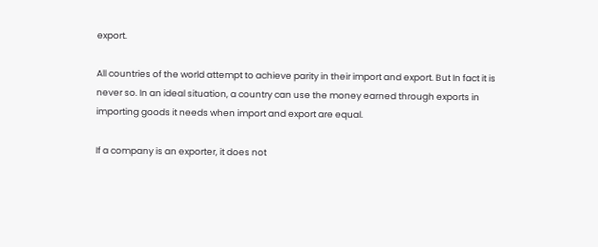export.

All countries of the world attempt to achieve parity in their import and export. But In fact it is never so. In an ideal situation, a country can use the money earned through exports in importing goods it needs when import and export are equal.

If a company is an exporter, it does not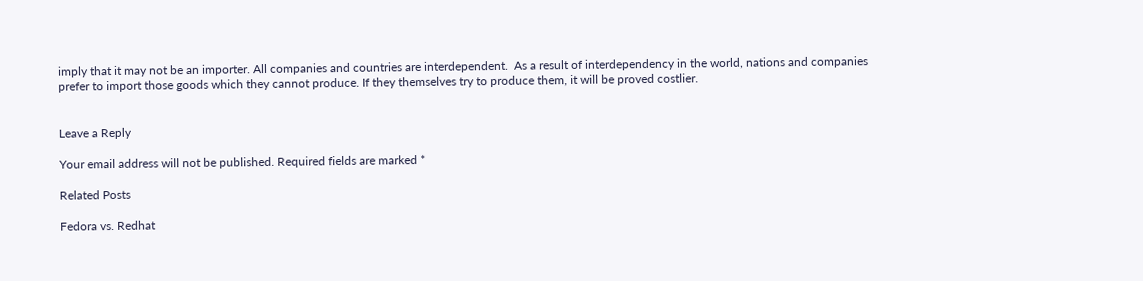imply that it may not be an importer. All companies and countries are interdependent.  As a result of interdependency in the world, nations and companies prefer to import those goods which they cannot produce. If they themselves try to produce them, it will be proved costlier.


Leave a Reply

Your email address will not be published. Required fields are marked *

Related Posts

Fedora vs. Redhat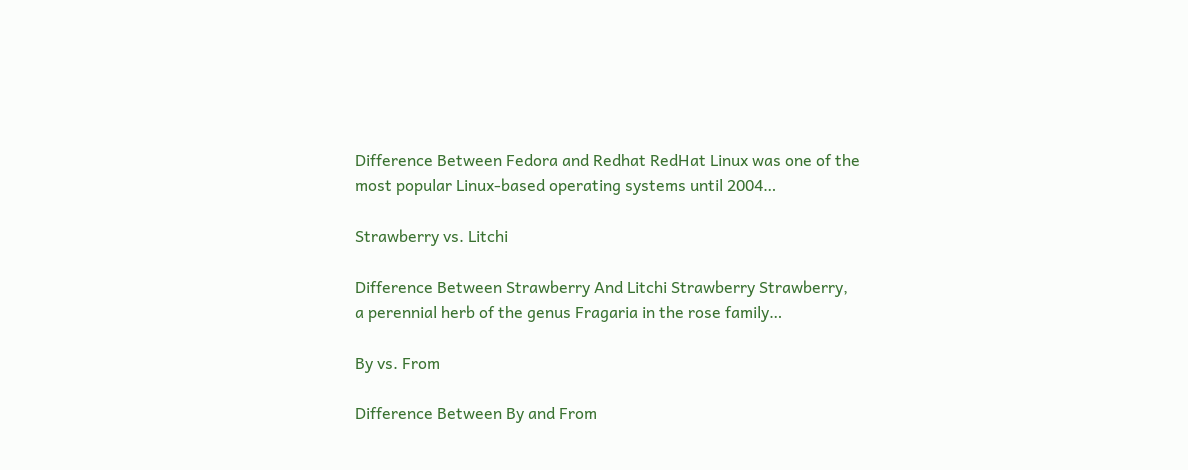Difference Between Fedora and Redhat RedHat Linux was one of the most popular Linux-based operating systems until 2004…

Strawberry vs. Litchi

Difference Between Strawberry And Litchi Strawberry Strawberry, a perennial herb of the genus Fragaria in the rose family…

By vs. From

Difference Between By and From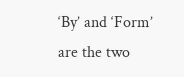‘By’ and ‘Form’ are the two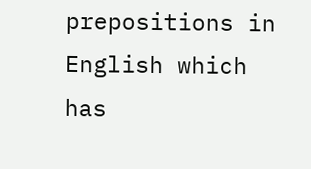prepositions in English which has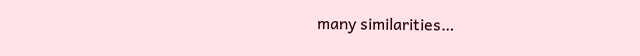many similarities…